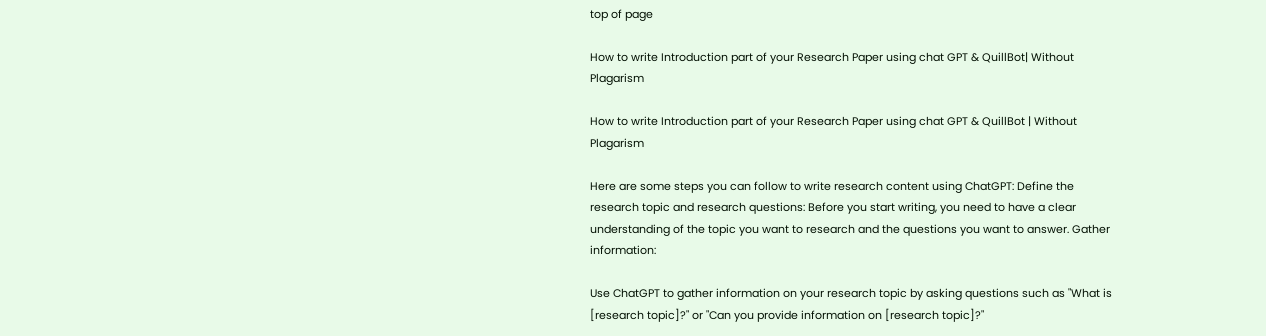top of page

How to write Introduction part of your Research Paper using chat GPT & QuillBot| Without Plagarism

How to write Introduction part of your Research Paper using chat GPT & QuillBot | Without Plagarism

Here are some steps you can follow to write research content using ChatGPT: Define the research topic and research questions: Before you start writing, you need to have a clear understanding of the topic you want to research and the questions you want to answer. Gather information:

Use ChatGPT to gather information on your research topic by asking questions such as "What is [research topic]?" or "Can you provide information on [research topic]?"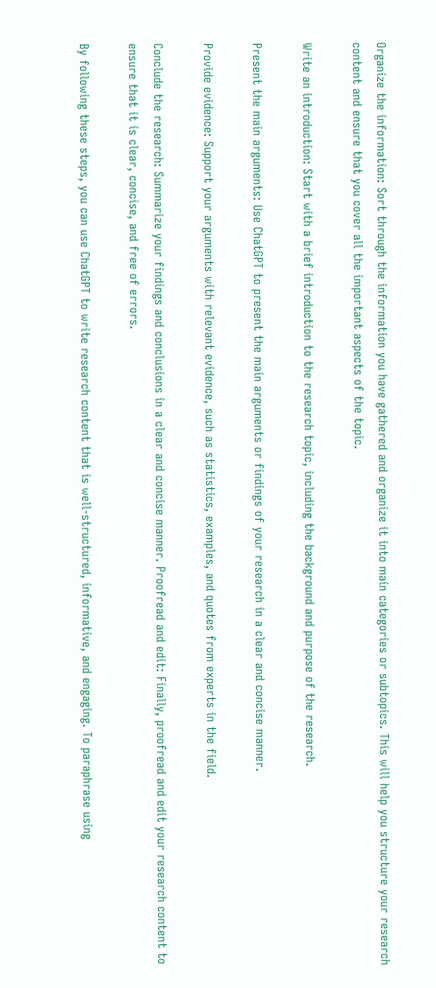Organize the information: Sort through the information you have gathered and organize it into main categories or subtopics. This will help you structure your research content and ensure that you cover all the important aspects of the topic.

Write an introduction: Start with a brief introduction to the research topic, including the background and purpose of the research.

Present the main arguments: Use ChatGPT to present the main arguments or findings of your research in a clear and concise manner.

Provide evidence: Support your arguments with relevant evidence, such as statistics, examples, and quotes from experts in the field.

Conclude the research: Summarize your findings and conclusions in a clear and concise manner. Proofread and edit: Finally, proofread and edit your research content to ensure that it is clear, concise, and free of errors.

By following these steps, you can use ChatGPT to write research content that is well-structured, informative, and engaging. To paraphrase using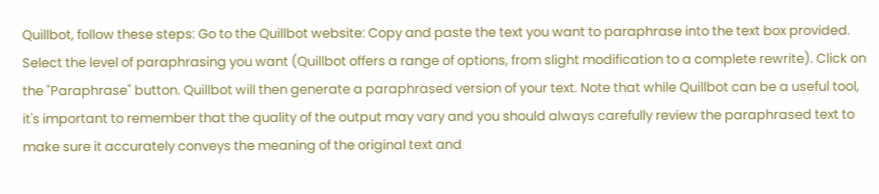Quillbot, follow these steps: Go to the Quillbot website: Copy and paste the text you want to paraphrase into the text box provided. Select the level of paraphrasing you want (Quillbot offers a range of options, from slight modification to a complete rewrite). Click on the "Paraphrase" button. Quillbot will then generate a paraphrased version of your text. Note that while Quillbot can be a useful tool, it's important to remember that the quality of the output may vary and you should always carefully review the paraphrased text to make sure it accurately conveys the meaning of the original text and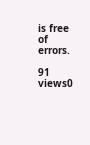is free of errors.

91 views0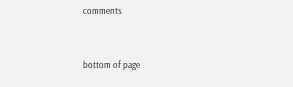comments


bottom of page